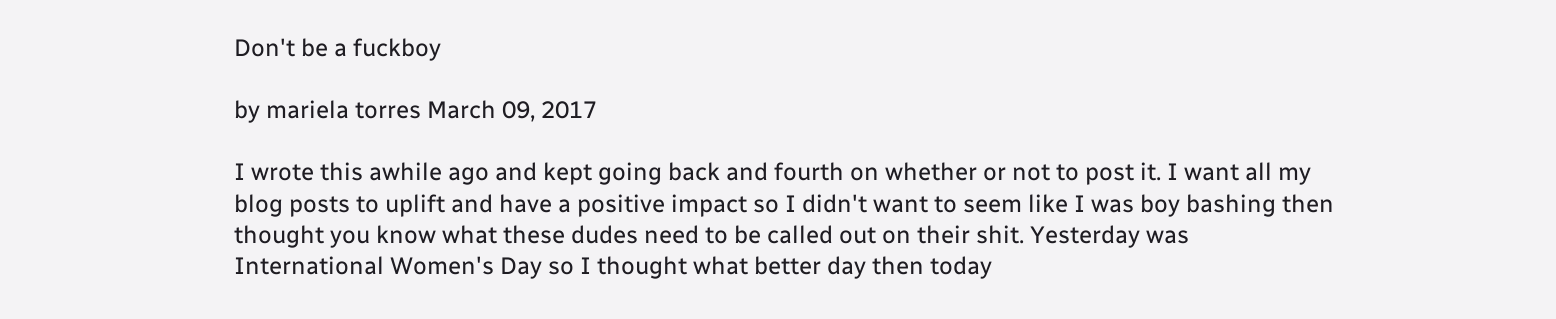Don't be a fuckboy

by mariela torres March 09, 2017

I wrote this awhile ago and kept going back and fourth on whether or not to post it. I want all my blog posts to uplift and have a positive impact so I didn't want to seem like I was boy bashing then thought you know what these dudes need to be called out on their shit. Yesterday was International Women's Day so I thought what better day then today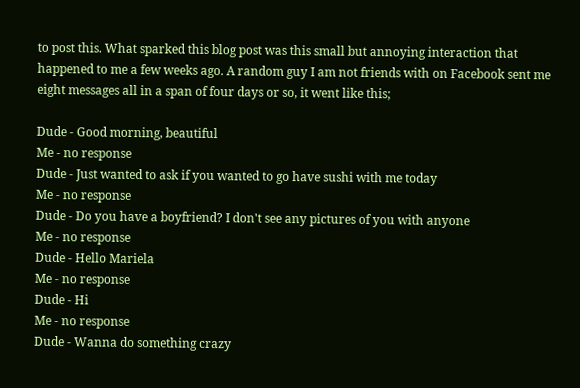to post this. What sparked this blog post was this small but annoying interaction that happened to me a few weeks ago. A random guy I am not friends with on Facebook sent me eight messages all in a span of four days or so, it went like this;

Dude - Good morning, beautiful
Me - no response
Dude - Just wanted to ask if you wanted to go have sushi with me today
Me - no response
Dude - Do you have a boyfriend? I don't see any pictures of you with anyone
Me - no response
Dude - Hello Mariela
Me - no response
Dude - Hi
Me - no response
Dude - Wanna do something crazy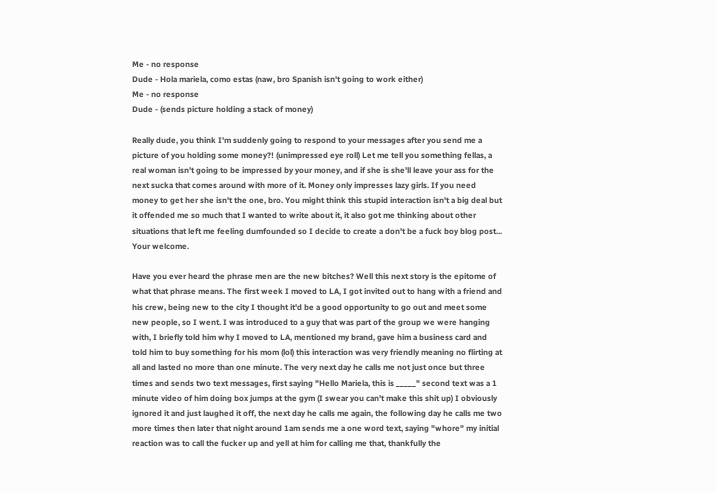Me - no response
Dude - Hola mariela, como estas (naw, bro Spanish isn't going to work either)
Me - no response
Dude - (sends picture holding a stack of money)

Really dude, you think I'm suddenly going to respond to your messages after you send me a picture of you holding some money?! (unimpressed eye roll) Let me tell you something fellas, a real woman isn't going to be impressed by your money, and if she is she'll leave your ass for the next sucka that comes around with more of it. Money only impresses lazy girls. If you need money to get her she isn't the one, bro. You might think this stupid interaction isn't a big deal but it offended me so much that I wanted to write about it, it also got me thinking about other situations that left me feeling dumfounded so I decide to create a don't be a fuck boy blog post... Your welcome.

Have you ever heard the phrase men are the new bitches? Well this next story is the epitome of what that phrase means. The first week I moved to LA, I got invited out to hang with a friend and his crew, being new to the city I thought it'd be a good opportunity to go out and meet some new people, so I went. I was introduced to a guy that was part of the group we were hanging with, I briefly told him why I moved to LA, mentioned my brand, gave him a business card and told him to buy something for his mom (lol) this interaction was very friendly meaning no flirting at all and lasted no more than one minute. The very next day he calls me not just once but three times and sends two text messages, first saying "Hello Mariela, this is _____" second text was a 1 minute video of him doing box jumps at the gym (I swear you can't make this shit up) I obviously ignored it and just laughed it off, the next day he calls me again, the following day he calls me two more times then later that night around 1am sends me a one word text, saying "whore" my initial reaction was to call the fucker up and yell at him for calling me that, thankfully the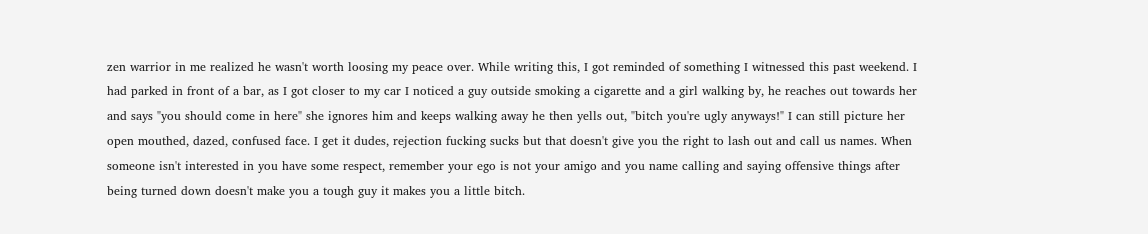zen warrior in me realized he wasn't worth loosing my peace over. While writing this, I got reminded of something I witnessed this past weekend. I had parked in front of a bar, as I got closer to my car I noticed a guy outside smoking a cigarette and a girl walking by, he reaches out towards her and says "you should come in here" she ignores him and keeps walking away he then yells out, "bitch you're ugly anyways!" I can still picture her open mouthed, dazed, confused face. I get it dudes, rejection fucking sucks but that doesn't give you the right to lash out and call us names. When someone isn't interested in you have some respect, remember your ego is not your amigo and you name calling and saying offensive things after being turned down doesn't make you a tough guy it makes you a little bitch.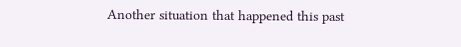Another situation that happened this past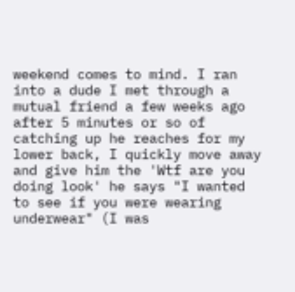weekend comes to mind. I ran into a dude I met through a mutual friend a few weeks ago after 5 minutes or so of catching up he reaches for my lower back, I quickly move away and give him the 'Wtf are you doing look' he says "I wanted to see if you were wearing underwear" (I was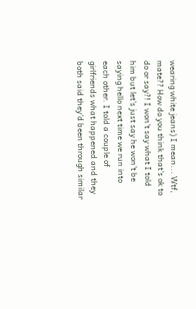wearing white jeans) I mean... Wtf, mate?? How do you think that's ok to do or say?! I won't say what I told him but let's just say he won't be saying hello next time we run into each other. I told a couple of girlfriends what happened and they both said they'd been through similar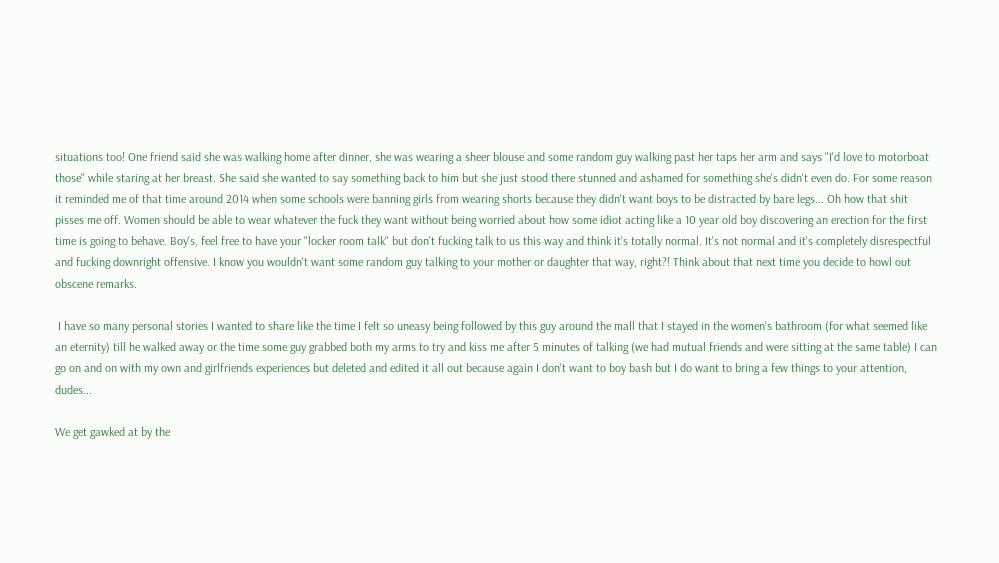situations too! One friend said she was walking home after dinner, she was wearing a sheer blouse and some random guy walking past her taps her arm and says "I'd love to motorboat those" while staring at her breast. She said she wanted to say something back to him but she just stood there stunned and ashamed for something she's didn't even do. For some reason it reminded me of that time around 2014 when some schools were banning girls from wearing shorts because they didn't want boys to be distracted by bare legs... Oh how that shit pisses me off. Women should be able to wear whatever the fuck they want without being worried about how some idiot acting like a 10 year old boy discovering an erection for the first time is going to behave. Boy's, feel free to have your "locker room talk" but don't fucking talk to us this way and think it's totally normal. It's not normal and it's completely disrespectful and fucking downright offensive. I know you wouldn't want some random guy talking to your mother or daughter that way, right?! Think about that next time you decide to howl out obscene remarks.

 I have so many personal stories I wanted to share like the time I felt so uneasy being followed by this guy around the mall that I stayed in the women's bathroom (for what seemed like an eternity) till he walked away or the time some guy grabbed both my arms to try and kiss me after 5 minutes of talking (we had mutual friends and were sitting at the same table) I can go on and on with my own and girlfriends experiences but deleted and edited it all out because again I don't want to boy bash but I do want to bring a few things to your attention, dudes...

We get gawked at by the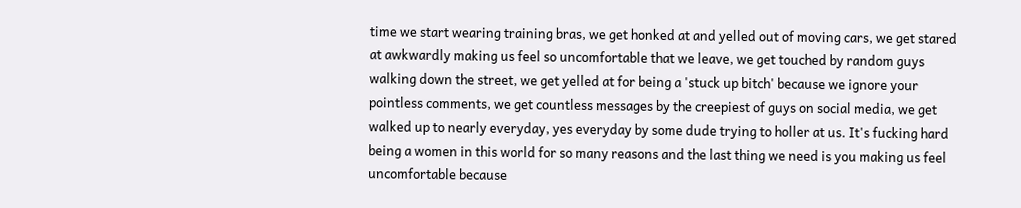time we start wearing training bras, we get honked at and yelled out of moving cars, we get stared at awkwardly making us feel so uncomfortable that we leave, we get touched by random guys walking down the street, we get yelled at for being a 'stuck up bitch' because we ignore your pointless comments, we get countless messages by the creepiest of guys on social media, we get walked up to nearly everyday, yes everyday by some dude trying to holler at us. It's fucking hard being a women in this world for so many reasons and the last thing we need is you making us feel uncomfortable because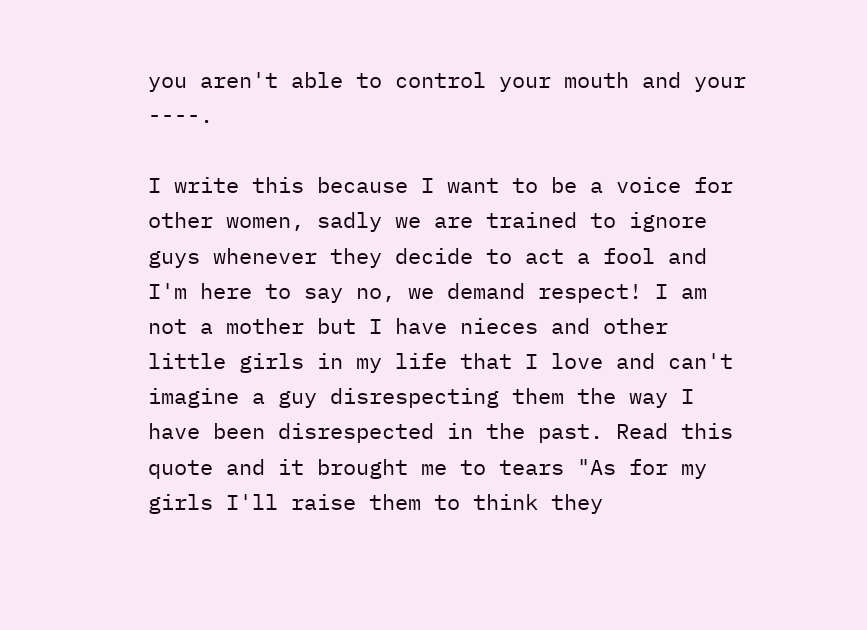you aren't able to control your mouth and your ----.

I write this because I want to be a voice for other women, sadly we are trained to ignore guys whenever they decide to act a fool and I'm here to say no, we demand respect! I am not a mother but I have nieces and other little girls in my life that I love and can't imagine a guy disrespecting them the way I have been disrespected in the past. Read this quote and it brought me to tears "As for my girls I'll raise them to think they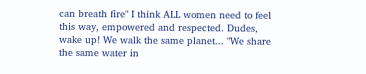can breath fire" I think ALL women need to feel this way, empowered and respected. Dudes, wake up! We walk the same planet... "We share the same water in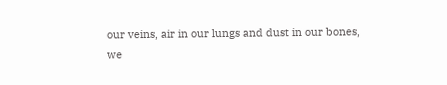our veins, air in our lungs and dust in our bones, we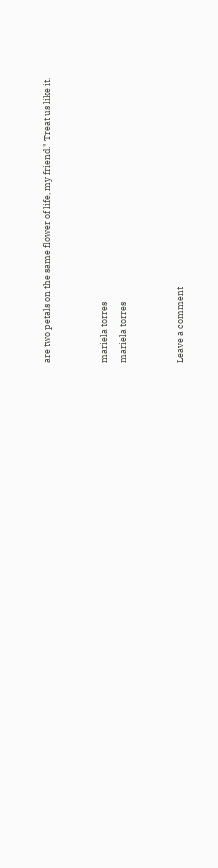are two petals on the same flower of life, my friend." Treat us like it.


mariela torres
mariela torres


Leave a comment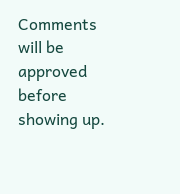Comments will be approved before showing up.